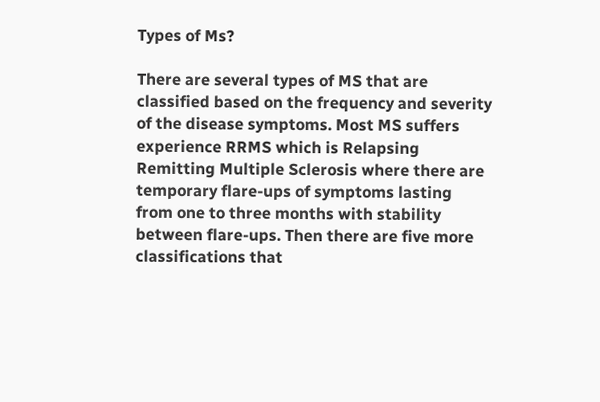Types of Ms?

There are several types of MS that are classified based on the frequency and severity of the disease symptoms. Most MS suffers experience RRMS which is Relapsing Remitting Multiple Sclerosis where there are temporary flare-ups of symptoms lasting from one to three months with stability between flare-ups. Then there are five more classifications that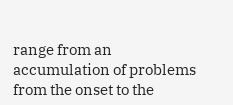range from an accumulation of problems from the onset to the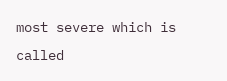most severe which is called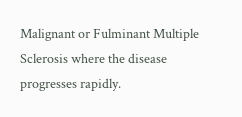Malignant or Fulminant Multiple Sclerosis where the disease progresses rapidly.